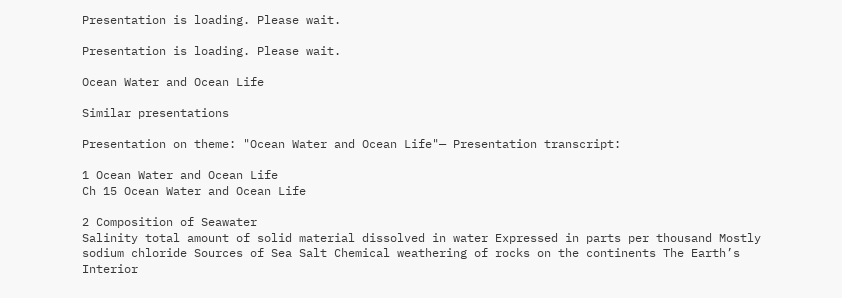Presentation is loading. Please wait.

Presentation is loading. Please wait.

Ocean Water and Ocean Life

Similar presentations

Presentation on theme: "Ocean Water and Ocean Life"— Presentation transcript:

1 Ocean Water and Ocean Life
Ch 15 Ocean Water and Ocean Life

2 Composition of Seawater
Salinity total amount of solid material dissolved in water Expressed in parts per thousand Mostly sodium chloride Sources of Sea Salt Chemical weathering of rocks on the continents The Earth’s Interior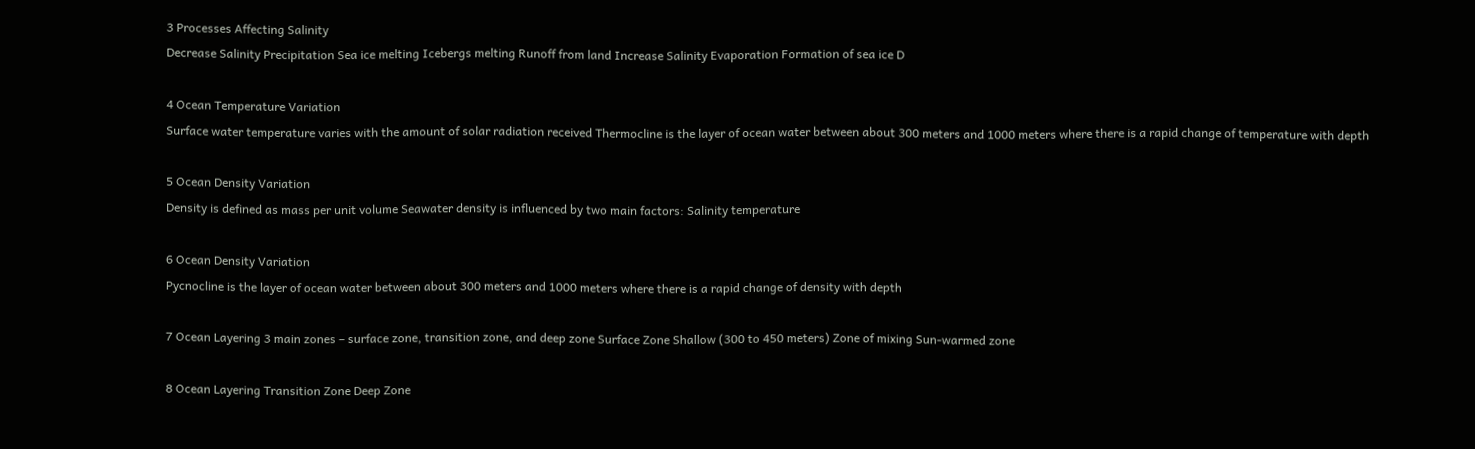3 Processes Affecting Salinity
Decrease Salinity Precipitation Sea ice melting Icebergs melting Runoff from land Increase Salinity Evaporation Formation of sea ice D

4 Ocean Temperature Variation
Surface water temperature varies with the amount of solar radiation received Thermocline is the layer of ocean water between about 300 meters and 1000 meters where there is a rapid change of temperature with depth

5 Ocean Density Variation
Density is defined as mass per unit volume Seawater density is influenced by two main factors: Salinity temperature

6 Ocean Density Variation
Pycnocline is the layer of ocean water between about 300 meters and 1000 meters where there is a rapid change of density with depth

7 Ocean Layering 3 main zones – surface zone, transition zone, and deep zone Surface Zone Shallow (300 to 450 meters) Zone of mixing Sun-warmed zone

8 Ocean Layering Transition Zone Deep Zone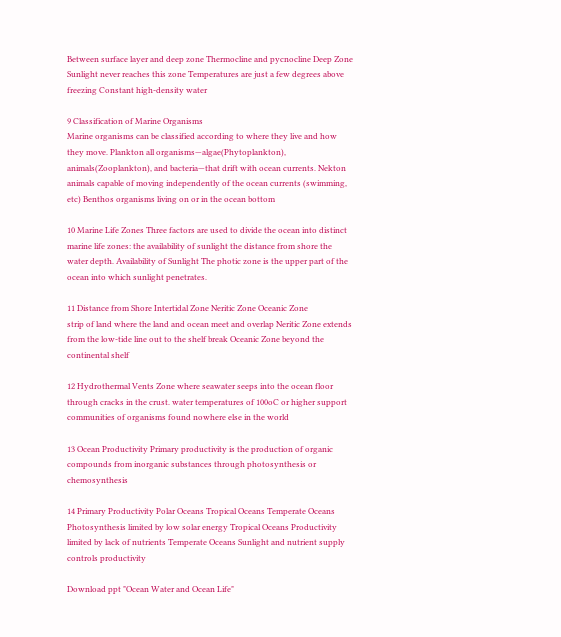Between surface layer and deep zone Thermocline and pycnocline Deep Zone Sunlight never reaches this zone Temperatures are just a few degrees above freezing Constant high-density water

9 Classification of Marine Organisms
Marine organisms can be classified according to where they live and how they move. Plankton all organisms—algae(Phytoplankton), animals(Zooplankton), and bacteria—that drift with ocean currents. Nekton animals capable of moving independently of the ocean currents (swimming, etc) Benthos organisms living on or in the ocean bottom

10 Marine Life Zones Three factors are used to divide the ocean into distinct marine life zones: the availability of sunlight the distance from shore the water depth. Availability of Sunlight The photic zone is the upper part of the ocean into which sunlight penetrates.

11 Distance from Shore Intertidal Zone Neritic Zone Oceanic Zone
strip of land where the land and ocean meet and overlap Neritic Zone extends from the low-tide line out to the shelf break Oceanic Zone beyond the continental shelf

12 Hydrothermal Vents Zone where seawater seeps into the ocean floor through cracks in the crust. water temperatures of 100oC or higher support communities of organisms found nowhere else in the world

13 Ocean Productivity Primary productivity is the production of organic compounds from inorganic substances through photosynthesis or chemosynthesis

14 Primary Productivity Polar Oceans Tropical Oceans Temperate Oceans
Photosynthesis limited by low solar energy Tropical Oceans Productivity limited by lack of nutrients Temperate Oceans Sunlight and nutrient supply controls productivity

Download ppt "Ocean Water and Ocean Life"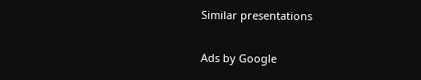Similar presentations

Ads by Google